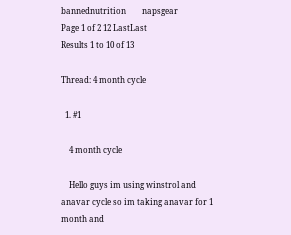bannednutrition        napsgear
Page 1 of 2 12 LastLast
Results 1 to 10 of 13

Thread: 4 month cycle

  1. #1

    4 month cycle

    Hello guys im using winstrol and anavar cycle so im taking anavar for 1 month and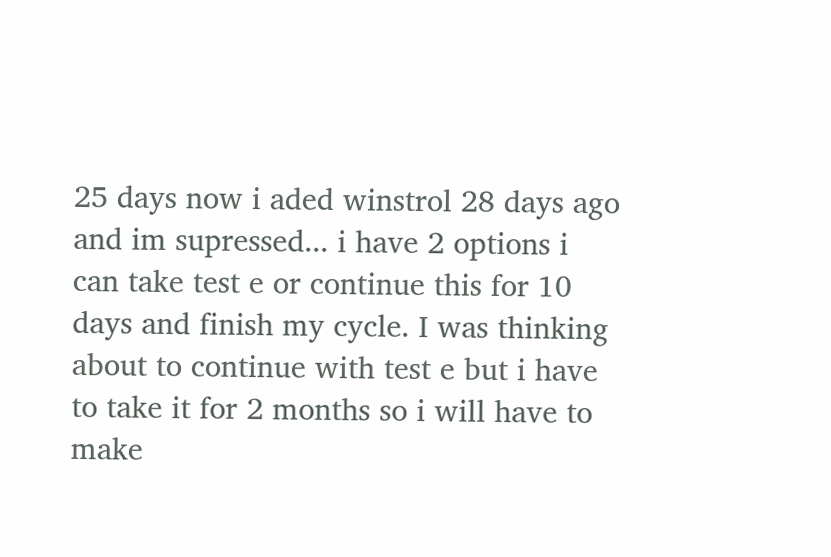25 days now i aded winstrol 28 days ago and im supressed... i have 2 options i can take test e or continue this for 10 days and finish my cycle. I was thinking about to continue with test e but i have to take it for 2 months so i will have to make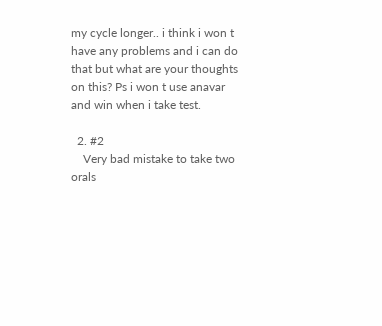my cycle longer.. i think i won t have any problems and i can do that but what are your thoughts on this? Ps i won t use anavar and win when i take test.

  2. #2
    Very bad mistake to take two orals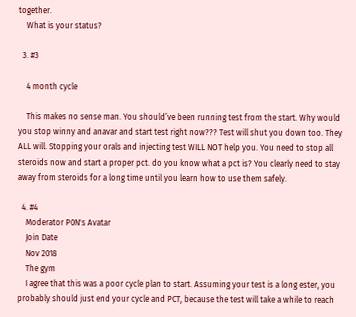together.
    What is your status?

  3. #3

    4 month cycle

    This makes no sense man. You should’ve been running test from the start. Why would you stop winny and anavar and start test right now??? Test will shut you down too. They ALL will. Stopping your orals and injecting test WILL NOT help you. You need to stop all steroids now and start a proper pct. do you know what a pct is? You clearly need to stay away from steroids for a long time until you learn how to use them safely.

  4. #4
    Moderator P0N's Avatar
    Join Date
    Nov 2018
    The gym
    I agree that this was a poor cycle plan to start. Assuming your test is a long ester, you probably should just end your cycle and PCT, because the test will take a while to reach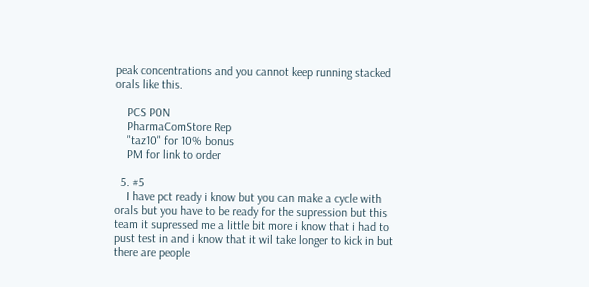peak concentrations and you cannot keep running stacked orals like this.

    PCS P0N
    PharmaComStore Rep
    "taz10" for 10% bonus
    PM for link to order

  5. #5
    I have pct ready i know but you can make a cycle with orals but you have to be ready for the supression but this team it supressed me a little bit more i know that i had to pust test in and i know that it wil take longer to kick in but there are people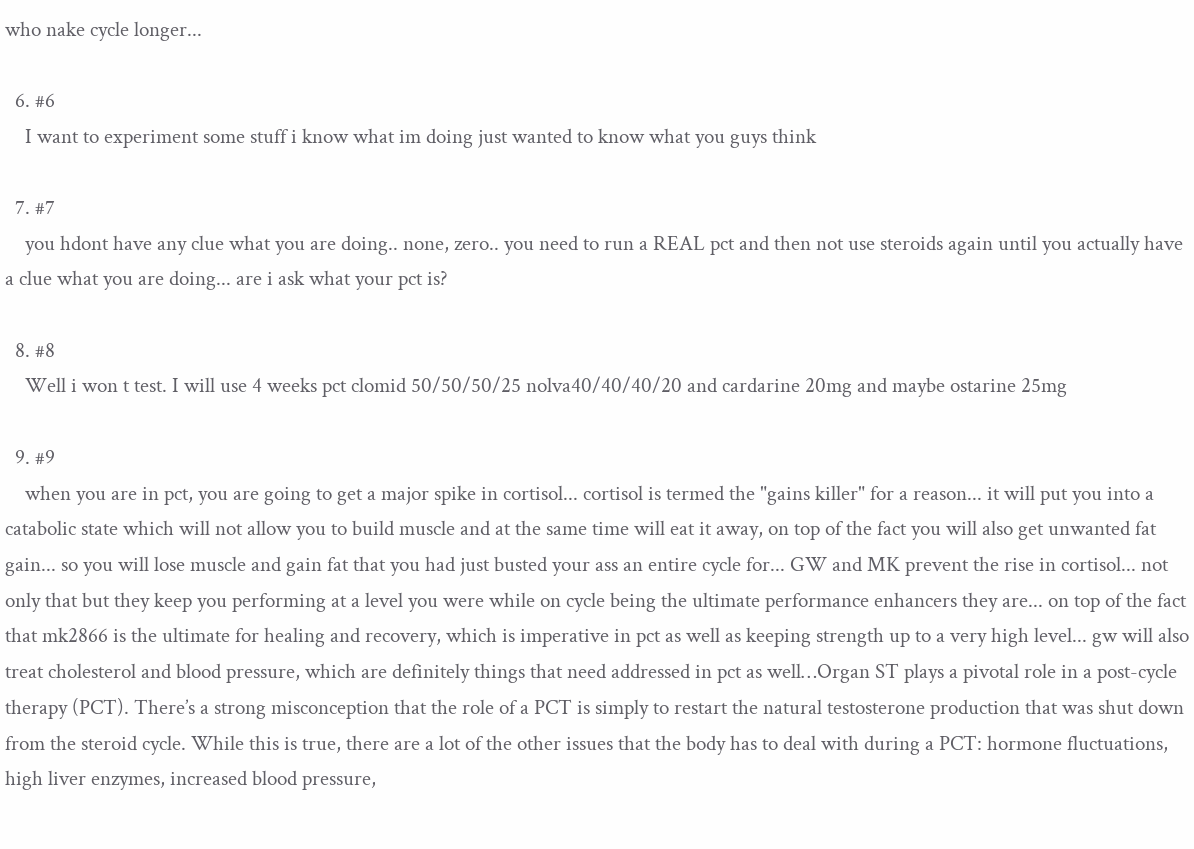who nake cycle longer...

  6. #6
    I want to experiment some stuff i know what im doing just wanted to know what you guys think

  7. #7
    you hdont have any clue what you are doing.. none, zero.. you need to run a REAL pct and then not use steroids again until you actually have a clue what you are doing... are i ask what your pct is?

  8. #8
    Well i won t test. I will use 4 weeks pct clomid 50/50/50/25 nolva40/40/40/20 and cardarine 20mg and maybe ostarine 25mg

  9. #9
    when you are in pct, you are going to get a major spike in cortisol... cortisol is termed the "gains killer" for a reason... it will put you into a catabolic state which will not allow you to build muscle and at the same time will eat it away, on top of the fact you will also get unwanted fat gain... so you will lose muscle and gain fat that you had just busted your ass an entire cycle for... GW and MK prevent the rise in cortisol... not only that but they keep you performing at a level you were while on cycle being the ultimate performance enhancers they are... on top of the fact that mk2866 is the ultimate for healing and recovery, which is imperative in pct as well as keeping strength up to a very high level... gw will also treat cholesterol and blood pressure, which are definitely things that need addressed in pct as well…Organ ST plays a pivotal role in a post-cycle therapy (PCT). There’s a strong misconception that the role of a PCT is simply to restart the natural testosterone production that was shut down from the steroid cycle. While this is true, there are a lot of the other issues that the body has to deal with during a PCT: hormone fluctuations, high liver enzymes, increased blood pressure,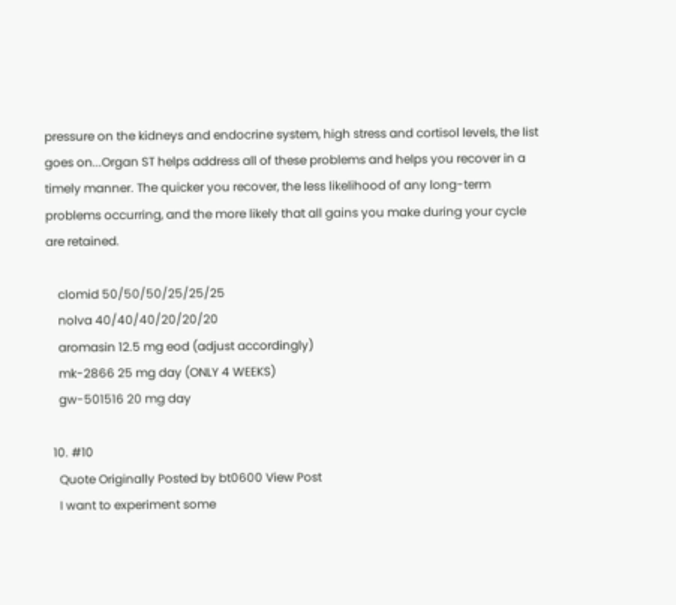pressure on the kidneys and endocrine system, high stress and cortisol levels, the list goes on...Organ ST helps address all of these problems and helps you recover in a timely manner. The quicker you recover, the less likelihood of any long-term problems occurring, and the more likely that all gains you make during your cycle are retained.

    clomid 50/50/50/25/25/25
    nolva 40/40/40/20/20/20
    aromasin 12.5 mg eod (adjust accordingly)
    mk-2866 25 mg day (ONLY 4 WEEKS)
    gw-501516 20 mg day

  10. #10
    Quote Originally Posted by bt0600 View Post
    I want to experiment some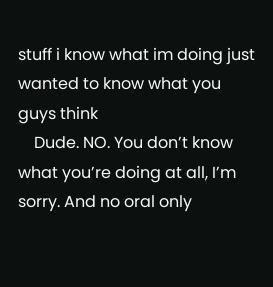stuff i know what im doing just wanted to know what you guys think
    Dude. NO. You don’t know what you’re doing at all, I’m sorry. And no oral only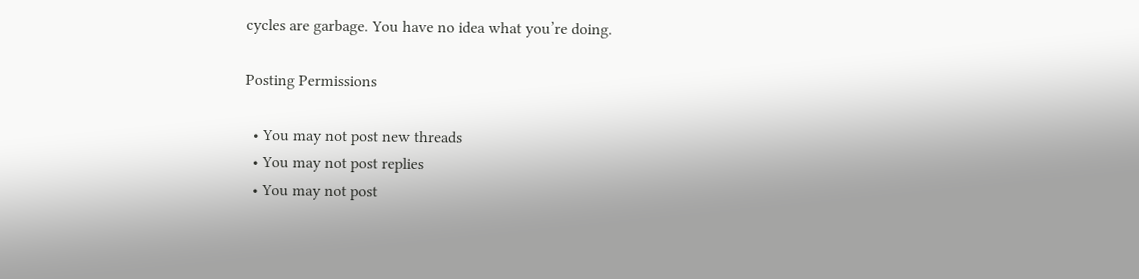cycles are garbage. You have no idea what you’re doing.

Posting Permissions

  • You may not post new threads
  • You may not post replies
  • You may not post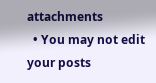attachments
  • You may not edit your posts